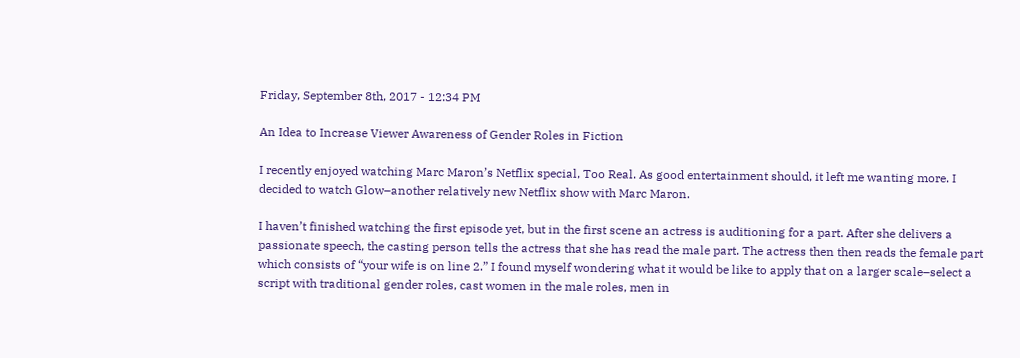Friday, September 8th, 2017 - 12:34 PM

An Idea to Increase Viewer Awareness of Gender Roles in Fiction

I recently enjoyed watching Marc Maron’s Netflix special, Too Real. As good entertainment should, it left me wanting more. I decided to watch Glow–another relatively new Netflix show with Marc Maron.

I haven’t finished watching the first episode yet, but in the first scene an actress is auditioning for a part. After she delivers a passionate speech, the casting person tells the actress that she has read the male part. The actress then then reads the female part which consists of “your wife is on line 2.” I found myself wondering what it would be like to apply that on a larger scale–select a script with traditional gender roles, cast women in the male roles, men in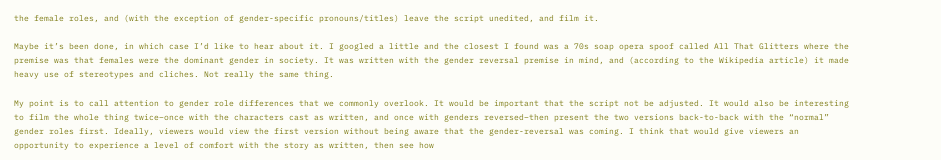the female roles, and (with the exception of gender-specific pronouns/titles) leave the script unedited, and film it.

Maybe it’s been done, in which case I’d like to hear about it. I googled a little and the closest I found was a 70s soap opera spoof called All That Glitters where the premise was that females were the dominant gender in society. It was written with the gender reversal premise in mind, and (according to the Wikipedia article) it made heavy use of stereotypes and cliches. Not really the same thing.

My point is to call attention to gender role differences that we commonly overlook. It would be important that the script not be adjusted. It would also be interesting to film the whole thing twice–once with the characters cast as written, and once with genders reversed–then present the two versions back-to-back with the “normal” gender roles first. Ideally, viewers would view the first version without being aware that the gender-reversal was coming. I think that would give viewers an opportunity to experience a level of comfort with the story as written, then see how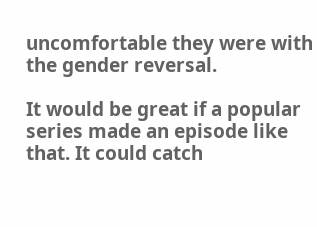uncomfortable they were with the gender reversal.

It would be great if a popular series made an episode like that. It could catch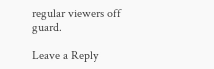regular viewers off guard.

Leave a Reply